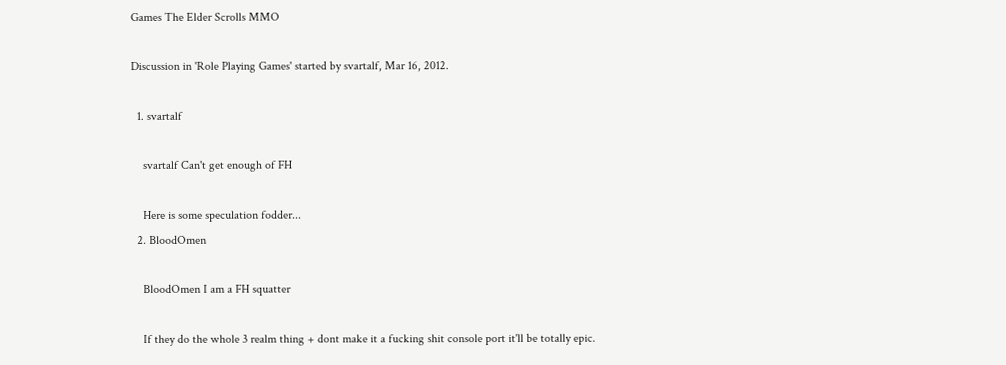Games The Elder Scrolls MMO

Discussion in 'Role Playing Games' started by svartalf, Mar 16, 2012.

  1. svartalf

    svartalf Can't get enough of FH

    Here is some speculation fodder...
  2. BloodOmen

    BloodOmen I am a FH squatter

    If they do the whole 3 realm thing + dont make it a fucking shit console port it'll be totally epic.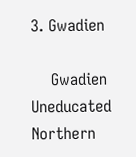3. Gwadien

    Gwadien Uneducated Northern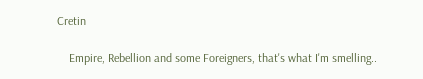Cretin

    Empire, Rebellion and some Foreigners, that's what I'm smelling..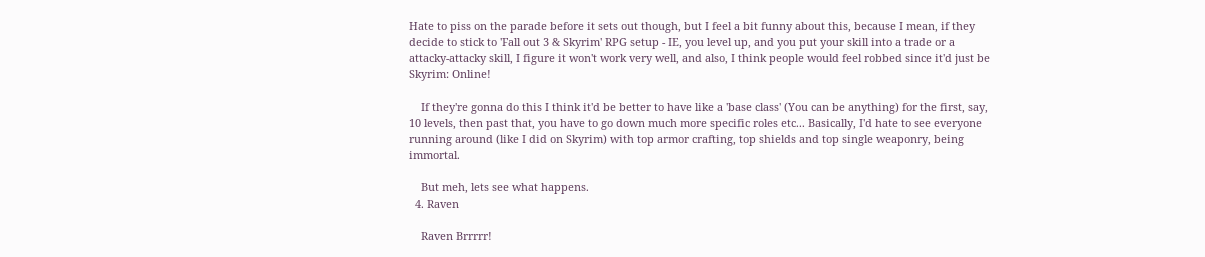Hate to piss on the parade before it sets out though, but I feel a bit funny about this, because I mean, if they decide to stick to 'Fall out 3 & Skyrim' RPG setup - IE, you level up, and you put your skill into a trade or a attacky-attacky skill, I figure it won't work very well, and also, I think people would feel robbed since it'd just be Skyrim: Online!

    If they're gonna do this I think it'd be better to have like a 'base class' (You can be anything) for the first, say, 10 levels, then past that, you have to go down much more specific roles etc... Basically, I'd hate to see everyone running around (like I did on Skyrim) with top armor crafting, top shields and top single weaponry, being immortal.

    But meh, lets see what happens.
  4. Raven

    Raven Brrrrr!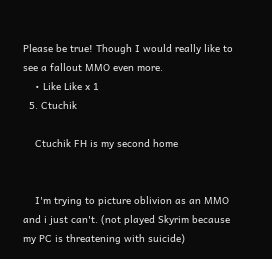Please be true! Though I would really like to see a fallout MMO even more.
    • Like Like x 1
  5. Ctuchik

    Ctuchik FH is my second home


    I'm trying to picture oblivion as an MMO and i just can't. (not played Skyrim because my PC is threatening with suicide)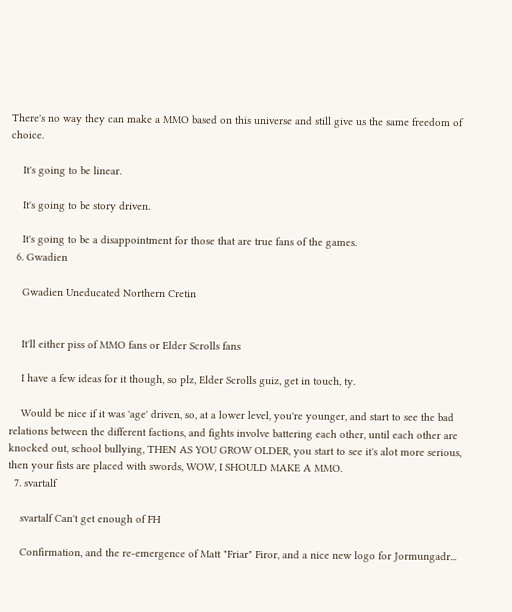There's no way they can make a MMO based on this universe and still give us the same freedom of choice.

    It's going to be linear.

    It's going to be story driven.

    It's going to be a disappointment for those that are true fans of the games.
  6. Gwadien

    Gwadien Uneducated Northern Cretin


    It'll either piss of MMO fans or Elder Scrolls fans

    I have a few ideas for it though, so plz, Elder Scrolls guiz, get in touch, ty.

    Would be nice if it was 'age' driven, so, at a lower level, you're younger, and start to see the bad relations between the different factions, and fights involve battering each other, until each other are knocked out, school bullying, THEN AS YOU GROW OLDER, you start to see it's alot more serious, then your fists are placed with swords, WOW, I SHOULD MAKE A MMO.
  7. svartalf

    svartalf Can't get enough of FH

    Confirmation, and the re-emergence of Matt "Friar" Firor, and a nice new logo for Jormungadr...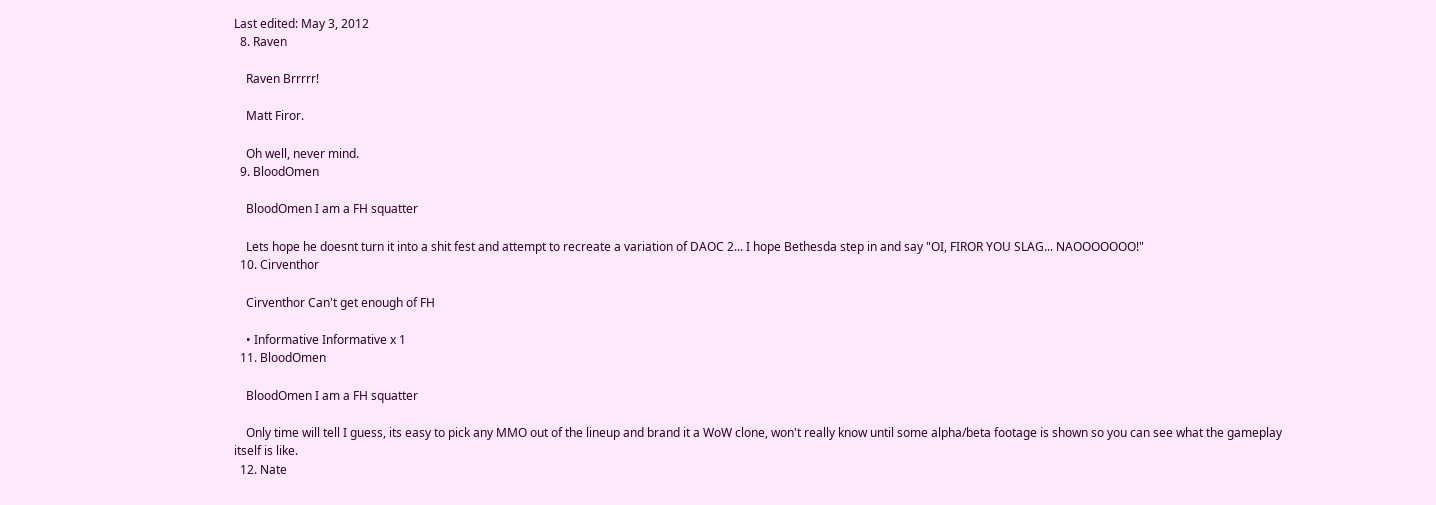Last edited: May 3, 2012
  8. Raven

    Raven Brrrrr!

    Matt Firor.

    Oh well, never mind.
  9. BloodOmen

    BloodOmen I am a FH squatter

    Lets hope he doesnt turn it into a shit fest and attempt to recreate a variation of DAOC 2... I hope Bethesda step in and say "OI, FIROR YOU SLAG... NAOOOOOOO!"
  10. Cirventhor

    Cirventhor Can't get enough of FH

    • Informative Informative x 1
  11. BloodOmen

    BloodOmen I am a FH squatter

    Only time will tell I guess, its easy to pick any MMO out of the lineup and brand it a WoW clone, won't really know until some alpha/beta footage is shown so you can see what the gameplay itself is like.
  12. Nate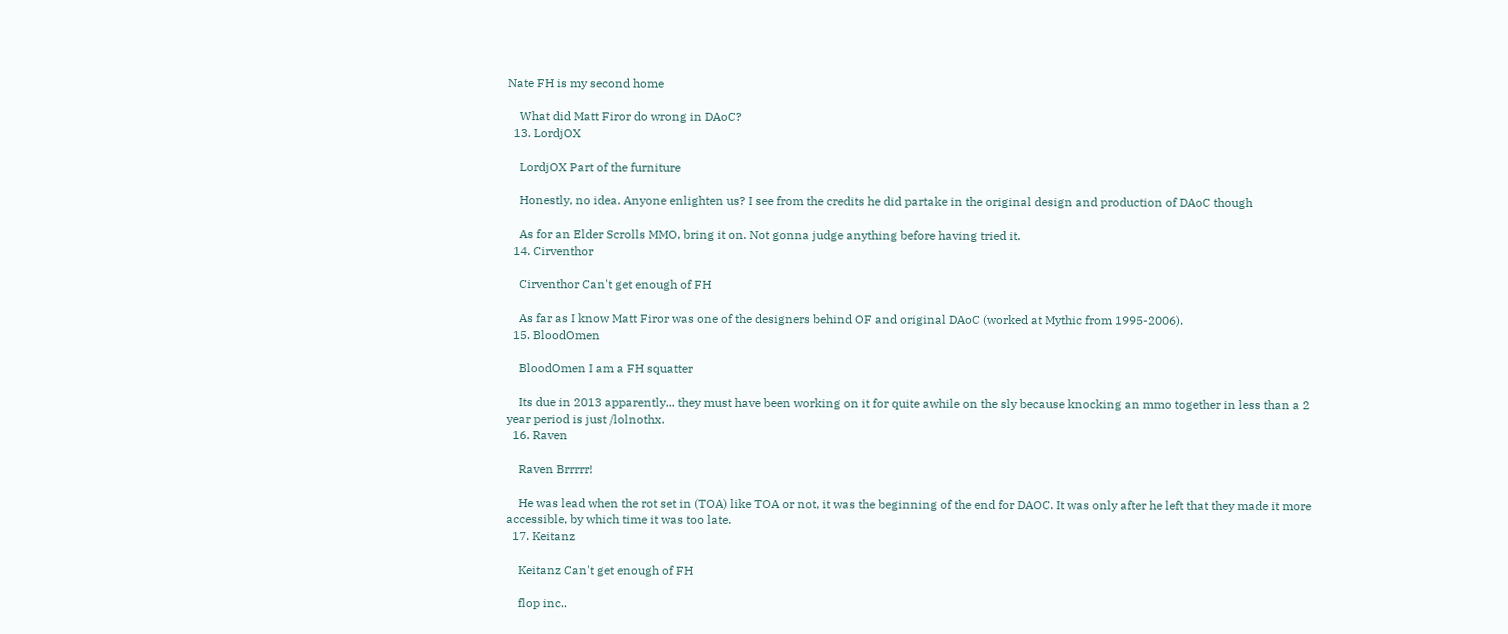Nate FH is my second home

    What did Matt Firor do wrong in DAoC?
  13. LordjOX

    LordjOX Part of the furniture

    Honestly, no idea. Anyone enlighten us? I see from the credits he did partake in the original design and production of DAoC though

    As for an Elder Scrolls MMO, bring it on. Not gonna judge anything before having tried it.
  14. Cirventhor

    Cirventhor Can't get enough of FH

    As far as I know Matt Firor was one of the designers behind OF and original DAoC (worked at Mythic from 1995-2006).
  15. BloodOmen

    BloodOmen I am a FH squatter

    Its due in 2013 apparently... they must have been working on it for quite awhile on the sly because knocking an mmo together in less than a 2 year period is just /lolnothx.
  16. Raven

    Raven Brrrrr!

    He was lead when the rot set in (TOA) like TOA or not, it was the beginning of the end for DAOC. It was only after he left that they made it more accessible, by which time it was too late.
  17. Keitanz

    Keitanz Can't get enough of FH

    flop inc..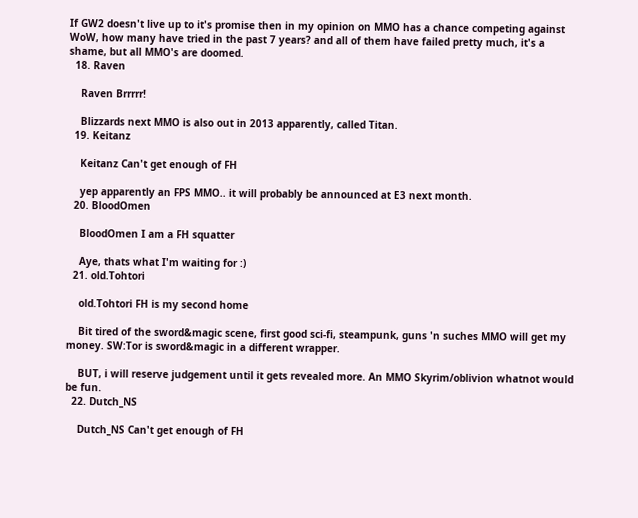If GW2 doesn't live up to it's promise then in my opinion on MMO has a chance competing against WoW, how many have tried in the past 7 years? and all of them have failed pretty much, it's a shame, but all MMO's are doomed.
  18. Raven

    Raven Brrrrr!

    Blizzards next MMO is also out in 2013 apparently, called Titan.
  19. Keitanz

    Keitanz Can't get enough of FH

    yep apparently an FPS MMO.. it will probably be announced at E3 next month.
  20. BloodOmen

    BloodOmen I am a FH squatter

    Aye, thats what I'm waiting for :)
  21. old.Tohtori

    old.Tohtori FH is my second home

    Bit tired of the sword&magic scene, first good sci-fi, steampunk, guns 'n suches MMO will get my money. SW:Tor is sword&magic in a different wrapper.

    BUT, i will reserve judgement until it gets revealed more. An MMO Skyrim/oblivion whatnot would be fun.
  22. Dutch_NS

    Dutch_NS Can't get enough of FH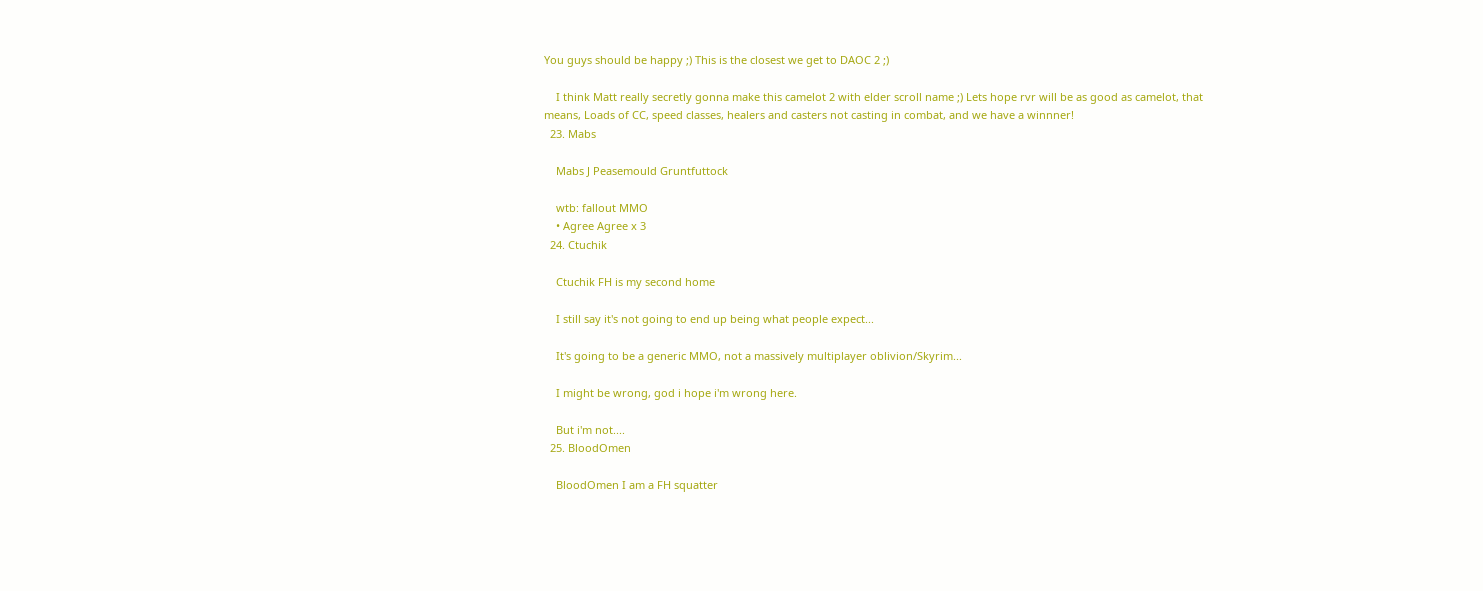You guys should be happy ;) This is the closest we get to DAOC 2 ;)

    I think Matt really secretly gonna make this camelot 2 with elder scroll name ;) Lets hope rvr will be as good as camelot, that means, Loads of CC, speed classes, healers and casters not casting in combat, and we have a winnner!
  23. Mabs

    Mabs J Peasemould Gruntfuttock

    wtb: fallout MMO
    • Agree Agree x 3
  24. Ctuchik

    Ctuchik FH is my second home

    I still say it's not going to end up being what people expect...

    It's going to be a generic MMO, not a massively multiplayer oblivion/Skyrim...

    I might be wrong, god i hope i'm wrong here.

    But i'm not....
  25. BloodOmen

    BloodOmen I am a FH squatter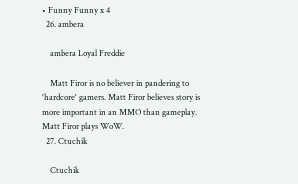• Funny Funny x 4
  26. ambera

    ambera Loyal Freddie

    Matt Firor is no believer in pandering to 'hardcore' gamers. Matt Firor believes story is more important in an MMO than gameplay. Matt Firor plays WoW.
  27. Ctuchik

    Ctuchik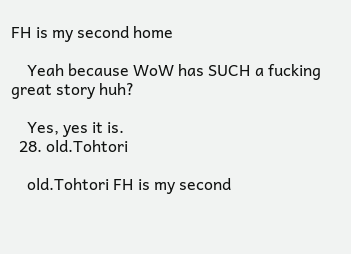FH is my second home

    Yeah because WoW has SUCH a fucking great story huh?

    Yes, yes it is.
  28. old.Tohtori

    old.Tohtori FH is my second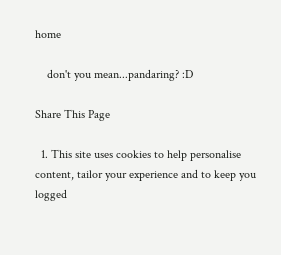home

    don't you mean...pandaring? :D

Share This Page

  1. This site uses cookies to help personalise content, tailor your experience and to keep you logged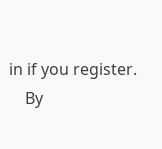in if you register.
    By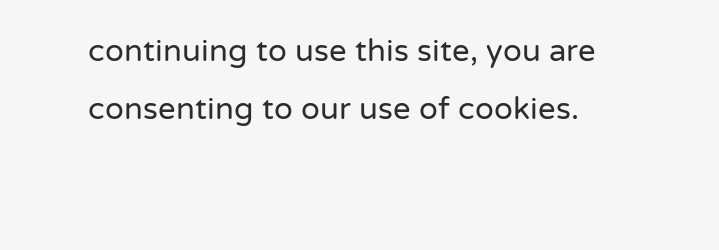continuing to use this site, you are consenting to our use of cookies.